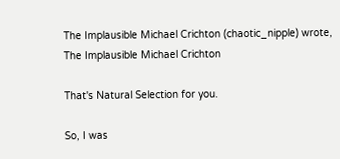The Implausible Michael Crichton (chaotic_nipple) wrote,
The Implausible Michael Crichton

That's Natural Selection for you.

So, I was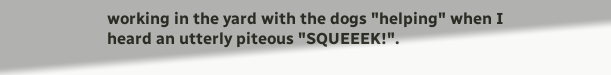working in the yard with the dogs "helping" when I heard an utterly piteous "SQUEEEK!".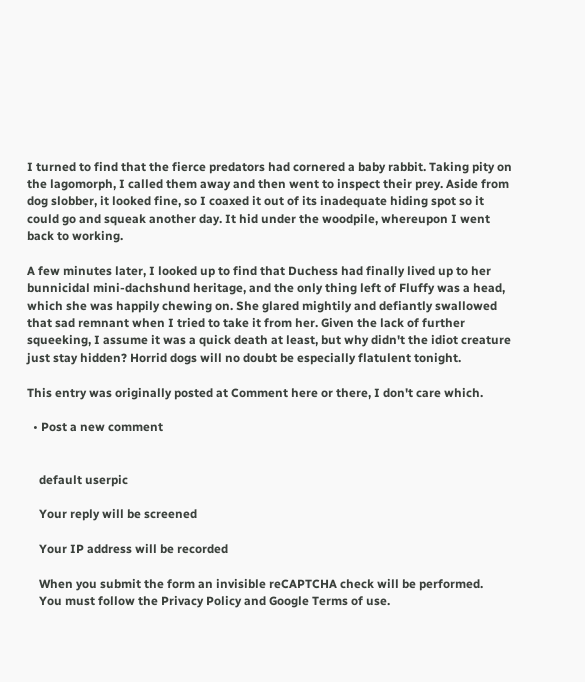I turned to find that the fierce predators had cornered a baby rabbit. Taking pity on the lagomorph, I called them away and then went to inspect their prey. Aside from dog slobber, it looked fine, so I coaxed it out of its inadequate hiding spot so it could go and squeak another day. It hid under the woodpile, whereupon I went back to working.

A few minutes later, I looked up to find that Duchess had finally lived up to her bunnicidal mini-dachshund heritage, and the only thing left of Fluffy was a head, which she was happily chewing on. She glared mightily and defiantly swallowed that sad remnant when I tried to take it from her. Given the lack of further squeeking, I assume it was a quick death at least, but why didn't the idiot creature just stay hidden? Horrid dogs will no doubt be especially flatulent tonight.

This entry was originally posted at Comment here or there, I don't care which.

  • Post a new comment


    default userpic

    Your reply will be screened

    Your IP address will be recorded

    When you submit the form an invisible reCAPTCHA check will be performed.
    You must follow the Privacy Policy and Google Terms of use.